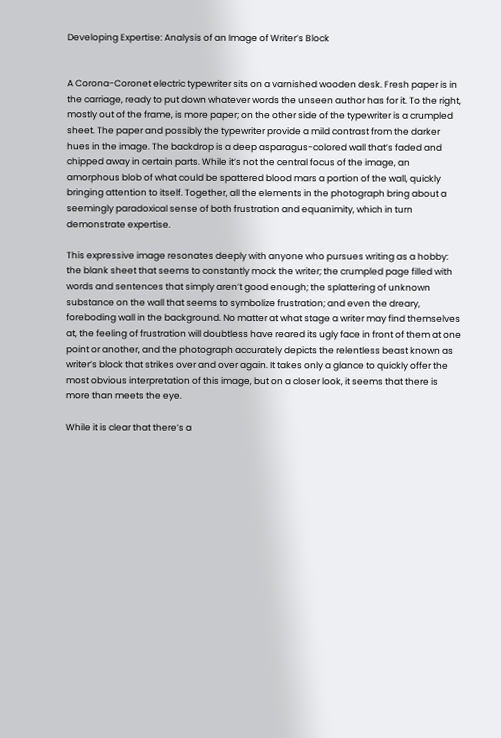Developing Expertise: Analysis of an Image of Writer’s Block


A Corona-Coronet electric typewriter sits on a varnished wooden desk. Fresh paper is in the carriage, ready to put down whatever words the unseen author has for it. To the right, mostly out of the frame, is more paper; on the other side of the typewriter is a crumpled sheet. The paper and possibly the typewriter provide a mild contrast from the darker hues in the image. The backdrop is a deep asparagus-colored wall that’s faded and chipped away in certain parts. While it’s not the central focus of the image, an amorphous blob of what could be spattered blood mars a portion of the wall, quickly bringing attention to itself. Together, all the elements in the photograph bring about a seemingly paradoxical sense of both frustration and equanimity, which in turn demonstrate expertise.

This expressive image resonates deeply with anyone who pursues writing as a hobby: the blank sheet that seems to constantly mock the writer; the crumpled page filled with words and sentences that simply aren’t good enough; the splattering of unknown substance on the wall that seems to symbolize frustration; and even the dreary, foreboding wall in the background. No matter at what stage a writer may find themselves at, the feeling of frustration will doubtless have reared its ugly face in front of them at one point or another, and the photograph accurately depicts the relentless beast known as writer’s block that strikes over and over again. It takes only a glance to quickly offer the most obvious interpretation of this image, but on a closer look, it seems that there is more than meets the eye.

While it is clear that there’s a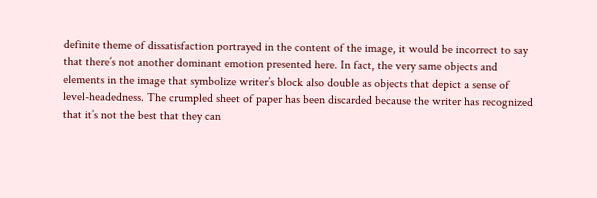definite theme of dissatisfaction portrayed in the content of the image, it would be incorrect to say that there’s not another dominant emotion presented here. In fact, the very same objects and elements in the image that symbolize writer’s block also double as objects that depict a sense of level-headedness. The crumpled sheet of paper has been discarded because the writer has recognized that it’s not the best that they can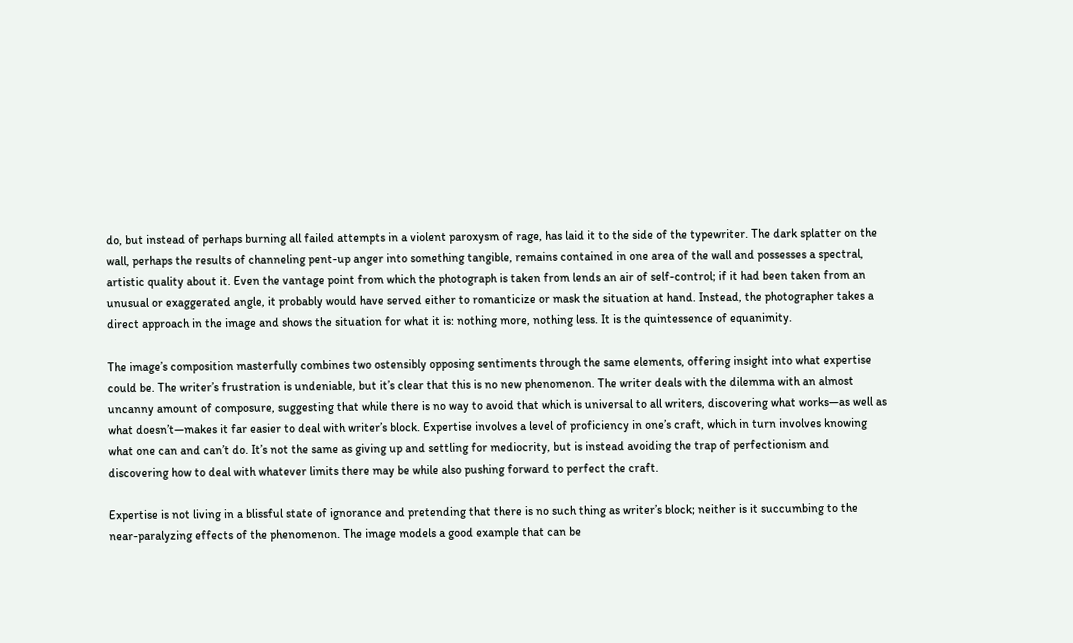do, but instead of perhaps burning all failed attempts in a violent paroxysm of rage, has laid it to the side of the typewriter. The dark splatter on the wall, perhaps the results of channeling pent-up anger into something tangible, remains contained in one area of the wall and possesses a spectral, artistic quality about it. Even the vantage point from which the photograph is taken from lends an air of self-control; if it had been taken from an unusual or exaggerated angle, it probably would have served either to romanticize or mask the situation at hand. Instead, the photographer takes a direct approach in the image and shows the situation for what it is: nothing more, nothing less. It is the quintessence of equanimity.

The image’s composition masterfully combines two ostensibly opposing sentiments through the same elements, offering insight into what expertise could be. The writer’s frustration is undeniable, but it’s clear that this is no new phenomenon. The writer deals with the dilemma with an almost uncanny amount of composure, suggesting that while there is no way to avoid that which is universal to all writers, discovering what works—as well as what doesn’t—makes it far easier to deal with writer’s block. Expertise involves a level of proficiency in one’s craft, which in turn involves knowing what one can and can’t do. It’s not the same as giving up and settling for mediocrity, but is instead avoiding the trap of perfectionism and discovering how to deal with whatever limits there may be while also pushing forward to perfect the craft.

Expertise is not living in a blissful state of ignorance and pretending that there is no such thing as writer’s block; neither is it succumbing to the near-paralyzing effects of the phenomenon. The image models a good example that can be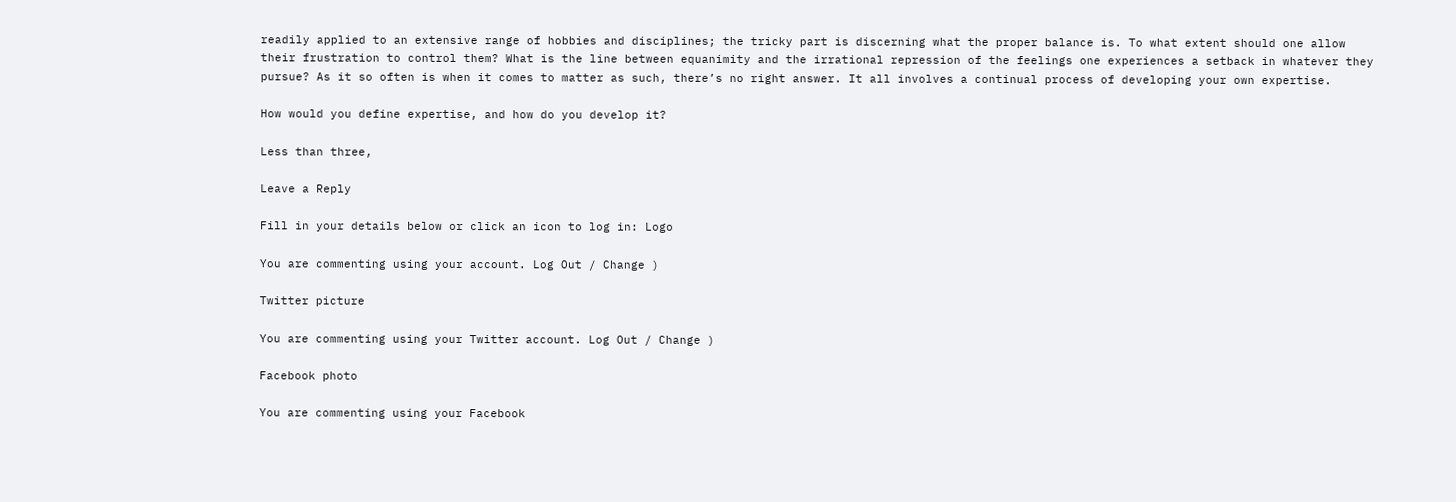readily applied to an extensive range of hobbies and disciplines; the tricky part is discerning what the proper balance is. To what extent should one allow their frustration to control them? What is the line between equanimity and the irrational repression of the feelings one experiences a setback in whatever they pursue? As it so often is when it comes to matter as such, there’s no right answer. It all involves a continual process of developing your own expertise.

How would you define expertise, and how do you develop it?

Less than three,

Leave a Reply

Fill in your details below or click an icon to log in: Logo

You are commenting using your account. Log Out / Change )

Twitter picture

You are commenting using your Twitter account. Log Out / Change )

Facebook photo

You are commenting using your Facebook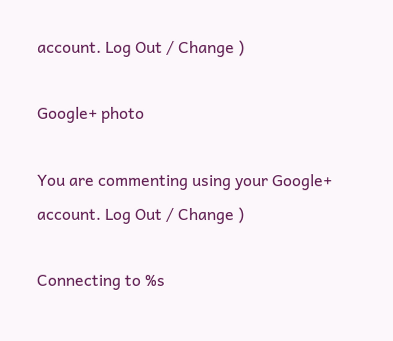account. Log Out / Change )

Google+ photo

You are commenting using your Google+ account. Log Out / Change )

Connecting to %s